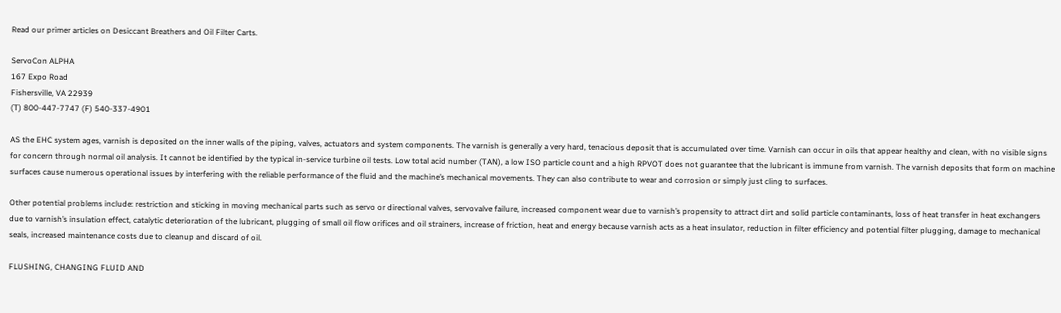Read our primer articles on Desiccant Breathers and Oil Filter Carts.

ServoCon ALPHA
167 Expo Road
Fishersville, VA 22939
(T) 800-447-7747 (F) 540-337-4901

AS the EHC system ages, varnish is deposited on the inner walls of the piping, valves, actuators and system components. The varnish is generally a very hard, tenacious deposit that is accumulated over time. Varnish can occur in oils that appear healthy and clean, with no visible signs for concern through normal oil analysis. It cannot be identified by the typical in-service turbine oil tests. Low total acid number (TAN), a low ISO particle count and a high RPVOT does not guarantee that the lubricant is immune from varnish. The varnish deposits that form on machine surfaces cause numerous operational issues by interfering with the reliable performance of the fluid and the machine’s mechanical movements. They can also contribute to wear and corrosion or simply just cling to surfaces.

Other potential problems include: restriction and sticking in moving mechanical parts such as servo or directional valves, servovalve failure, increased component wear due to varnish’s propensity to attract dirt and solid particle contaminants, loss of heat transfer in heat exchangers due to varnish’s insulation effect, catalytic deterioration of the lubricant, plugging of small oil flow orifices and oil strainers, increase of friction, heat and energy because varnish acts as a heat insulator, reduction in filter efficiency and potential filter plugging, damage to mechanical seals, increased maintenance costs due to cleanup and discard of oil.

FLUSHING, CHANGING FLUID AND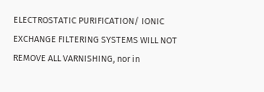ELECTROSTATIC PURIFICATION/ IONIC EXCHANGE FILTERING SYSTEMS WILL NOT REMOVE ALL VARNISHING, nor in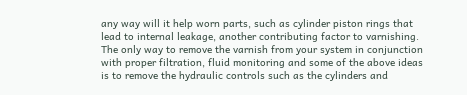any way will it help worn parts, such as cylinder piston rings that lead to internal leakage, another contributing factor to varnishing. The only way to remove the varnish from your system in conjunction with proper filtration, fluid monitoring and some of the above ideas is to remove the hydraulic controls such as the cylinders and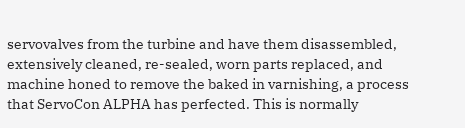servovalves from the turbine and have them disassembled, extensively cleaned, re-sealed, worn parts replaced, and machine honed to remove the baked in varnishing, a process that ServoCon ALPHA has perfected. This is normally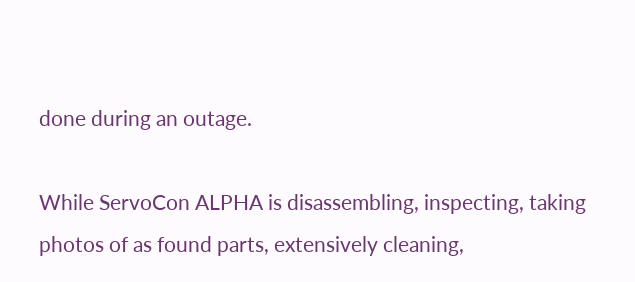done during an outage.

While ServoCon ALPHA is disassembling, inspecting, taking photos of as found parts, extensively cleaning,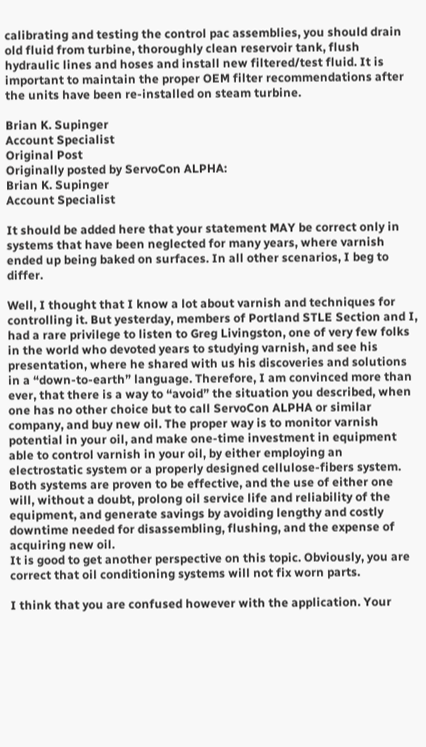calibrating and testing the control pac assemblies, you should drain old fluid from turbine, thoroughly clean reservoir tank, flush hydraulic lines and hoses and install new filtered/test fluid. It is important to maintain the proper OEM filter recommendations after the units have been re-installed on steam turbine.

Brian K. Supinger
Account Specialist
Original Post
Originally posted by ServoCon ALPHA:
Brian K. Supinger
Account Specialist

It should be added here that your statement MAY be correct only in systems that have been neglected for many years, where varnish ended up being baked on surfaces. In all other scenarios, I beg to differ.

Well, I thought that I know a lot about varnish and techniques for controlling it. But yesterday, members of Portland STLE Section and I, had a rare privilege to listen to Greg Livingston, one of very few folks in the world who devoted years to studying varnish, and see his presentation, where he shared with us his discoveries and solutions in a “down-to-earth” language. Therefore, I am convinced more than ever, that there is a way to “avoid” the situation you described, when one has no other choice but to call ServoCon ALPHA or similar company, and buy new oil. The proper way is to monitor varnish potential in your oil, and make one-time investment in equipment able to control varnish in your oil, by either employing an electrostatic system or a properly designed cellulose-fibers system. Both systems are proven to be effective, and the use of either one will, without a doubt, prolong oil service life and reliability of the equipment, and generate savings by avoiding lengthy and costly downtime needed for disassembling, flushing, and the expense of acquiring new oil.
It is good to get another perspective on this topic. Obviously, you are correct that oil conditioning systems will not fix worn parts.

I think that you are confused however with the application. Your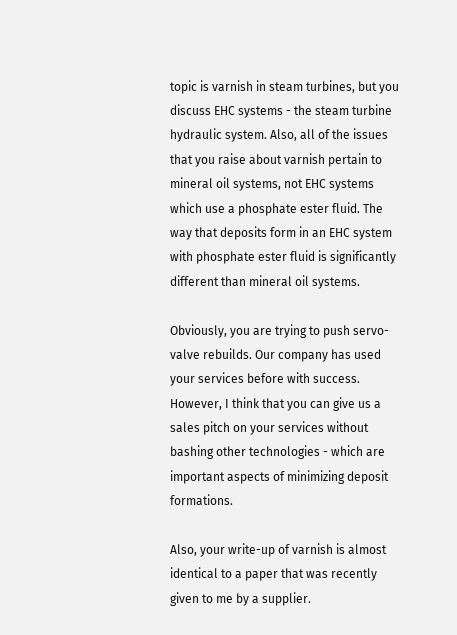topic is varnish in steam turbines, but you discuss EHC systems - the steam turbine hydraulic system. Also, all of the issues that you raise about varnish pertain to mineral oil systems, not EHC systems which use a phosphate ester fluid. The way that deposits form in an EHC system with phosphate ester fluid is significantly different than mineral oil systems.

Obviously, you are trying to push servo-valve rebuilds. Our company has used your services before with success. However, I think that you can give us a sales pitch on your services without bashing other technologies - which are important aspects of minimizing deposit formations.

Also, your write-up of varnish is almost identical to a paper that was recently given to me by a supplier.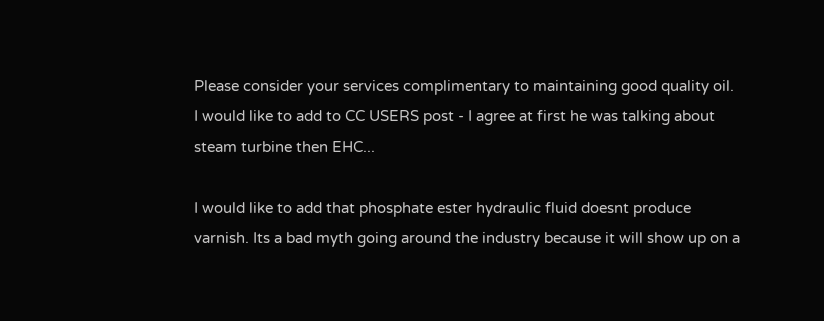Please consider your services complimentary to maintaining good quality oil.
I would like to add to CC USERS post - I agree at first he was talking about steam turbine then EHC...

I would like to add that phosphate ester hydraulic fluid doesnt produce varnish. Its a bad myth going around the industry because it will show up on a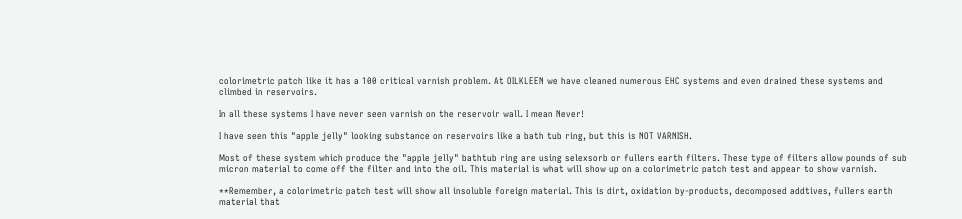colorimetric patch like it has a 100 critical varnish problem. At OILKLEEN we have cleaned numerous EHC systems and even drained these systems and climbed in reservoirs.

In all these systems I have never seen varnish on the reservoir wall. I mean Never!

I have seen this "apple jelly" looking substance on reservoirs like a bath tub ring, but this is NOT VARNISH.

Most of these system which produce the "apple jelly" bathtub ring are using selexsorb or fullers earth filters. These type of filters allow pounds of sub micron material to come off the filter and into the oil. This material is what will show up on a colorimetric patch test and appear to show varnish.

**Remember, a colorimetric patch test will show all insoluble foreign material. This is dirt, oxidation by-products, decomposed addtives, fullers earth material that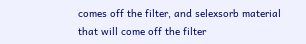comes off the filter, and selexsorb material that will come off the filter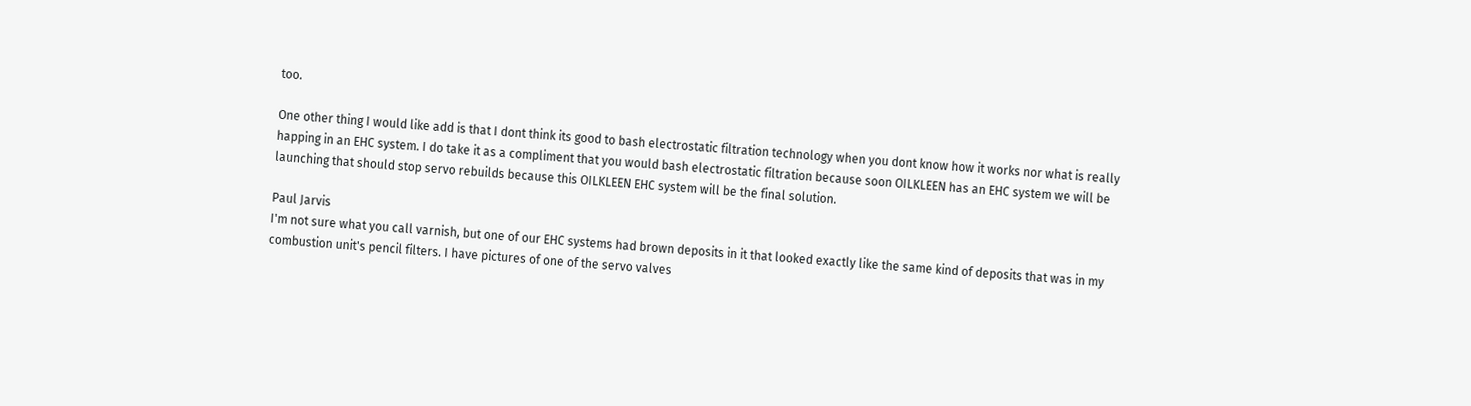too.

One other thing I would like add is that I dont think its good to bash electrostatic filtration technology when you dont know how it works nor what is really happing in an EHC system. I do take it as a compliment that you would bash electrostatic filtration because soon OILKLEEN has an EHC system we will be launching that should stop servo rebuilds because this OILKLEEN EHC system will be the final solution.

Paul Jarvis
I'm not sure what you call varnish, but one of our EHC systems had brown deposits in it that looked exactly like the same kind of deposits that was in my combustion unit's pencil filters. I have pictures of one of the servo valves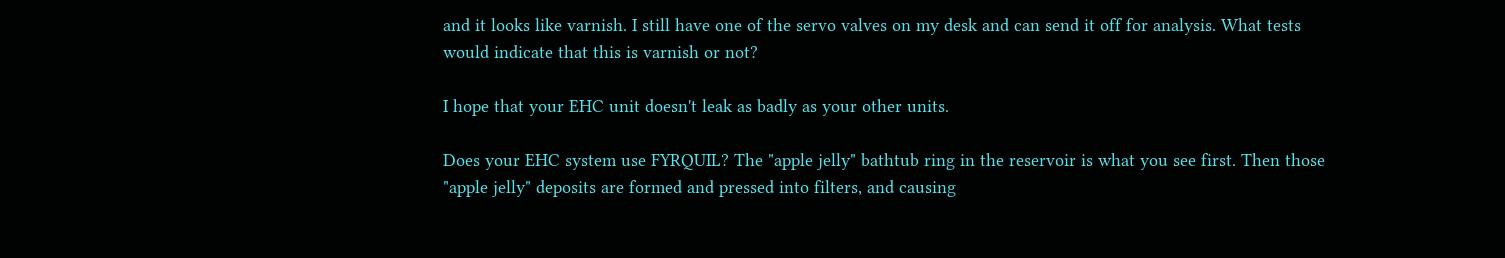and it looks like varnish. I still have one of the servo valves on my desk and can send it off for analysis. What tests would indicate that this is varnish or not?

I hope that your EHC unit doesn't leak as badly as your other units.

Does your EHC system use FYRQUIL? The "apple jelly" bathtub ring in the reservoir is what you see first. Then those "apple jelly" deposits are formed and pressed into filters, and causing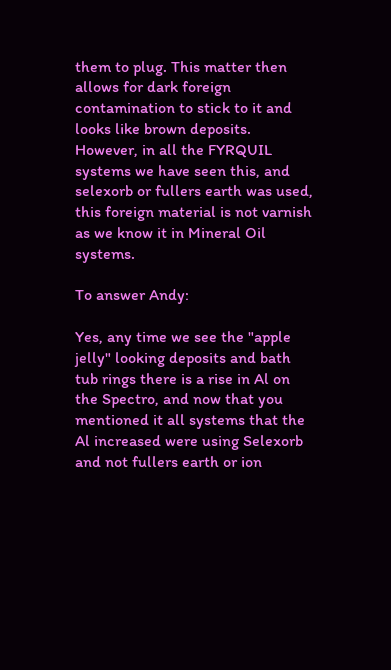them to plug. This matter then allows for dark foreign contamination to stick to it and looks like brown deposits. However, in all the FYRQUIL systems we have seen this, and selexorb or fullers earth was used, this foreign material is not varnish as we know it in Mineral Oil systems.

To answer Andy:

Yes, any time we see the "apple jelly" looking deposits and bath tub rings there is a rise in Al on the Spectro, and now that you mentioned it all systems that the Al increased were using Selexorb and not fullers earth or ion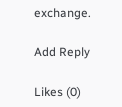exchange.

Add Reply

Likes (0)